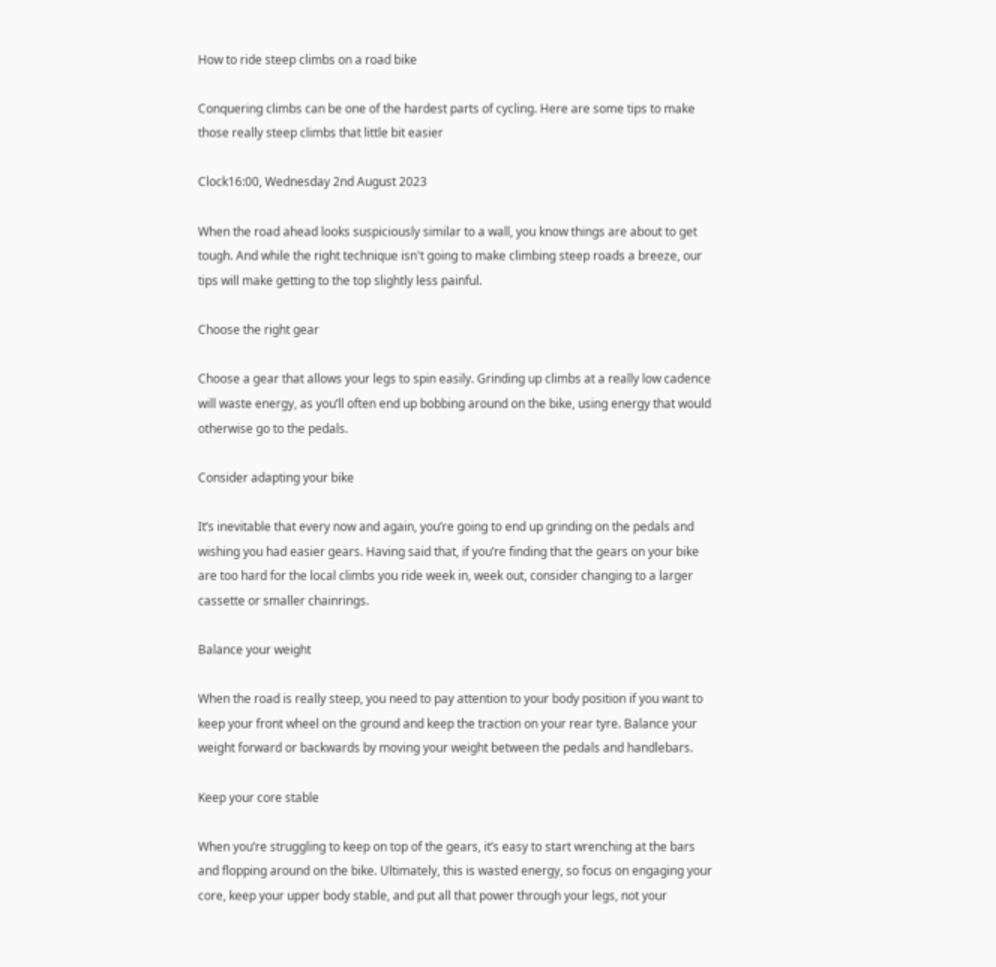How to ride steep climbs on a road bike

Conquering climbs can be one of the hardest parts of cycling. Here are some tips to make those really steep climbs that little bit easier

Clock16:00, Wednesday 2nd August 2023

When the road ahead looks suspiciously similar to a wall, you know things are about to get tough. And while the right technique isn't going to make climbing steep roads a breeze, our tips will make getting to the top slightly less painful.

Choose the right gear

Choose a gear that allows your legs to spin easily. Grinding up climbs at a really low cadence will waste energy, as you’ll often end up bobbing around on the bike, using energy that would otherwise go to the pedals.

Consider adapting your bike

It’s inevitable that every now and again, you’re going to end up grinding on the pedals and wishing you had easier gears. Having said that, if you’re finding that the gears on your bike are too hard for the local climbs you ride week in, week out, consider changing to a larger cassette or smaller chainrings.

Balance your weight

When the road is really steep, you need to pay attention to your body position if you want to keep your front wheel on the ground and keep the traction on your rear tyre. Balance your weight forward or backwards by moving your weight between the pedals and handlebars.

Keep your core stable

When you’re struggling to keep on top of the gears, it’s easy to start wrenching at the bars and flopping around on the bike. Ultimately, this is wasted energy, so focus on engaging your core, keep your upper body stable, and put all that power through your legs, not your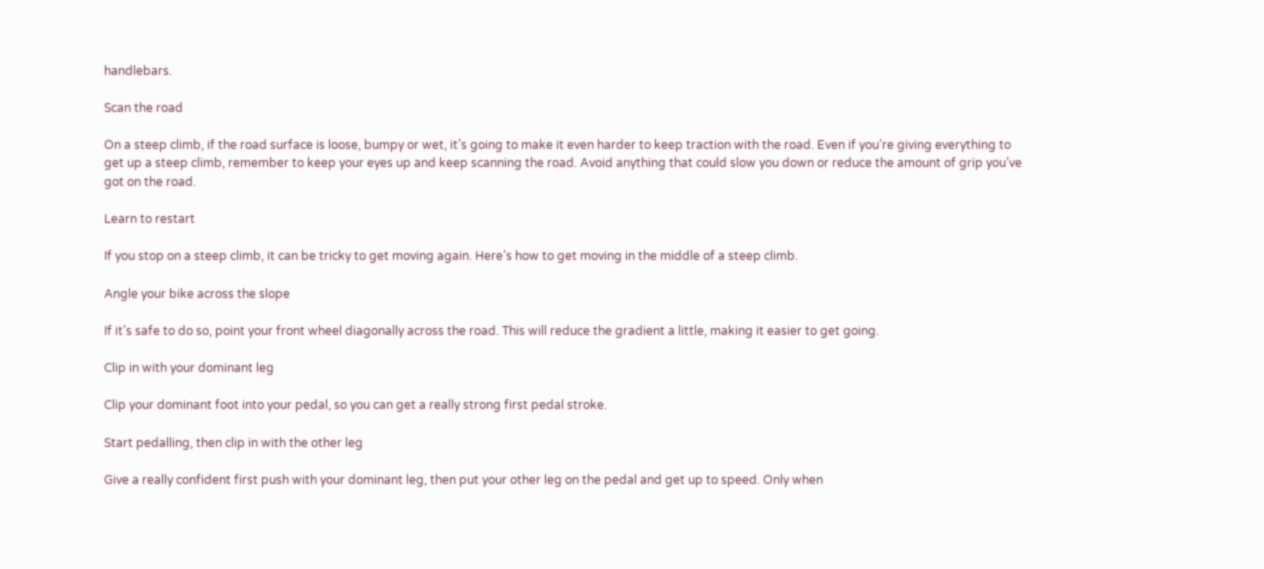handlebars.

Scan the road

On a steep climb, if the road surface is loose, bumpy or wet, it’s going to make it even harder to keep traction with the road. Even if you’re giving everything to get up a steep climb, remember to keep your eyes up and keep scanning the road. Avoid anything that could slow you down or reduce the amount of grip you’ve got on the road.

Learn to restart

If you stop on a steep climb, it can be tricky to get moving again. Here’s how to get moving in the middle of a steep climb.

Angle your bike across the slope

If it’s safe to do so, point your front wheel diagonally across the road. This will reduce the gradient a little, making it easier to get going.

Clip in with your dominant leg

Clip your dominant foot into your pedal, so you can get a really strong first pedal stroke.

Start pedalling, then clip in with the other leg

Give a really confident first push with your dominant leg, then put your other leg on the pedal and get up to speed. Only when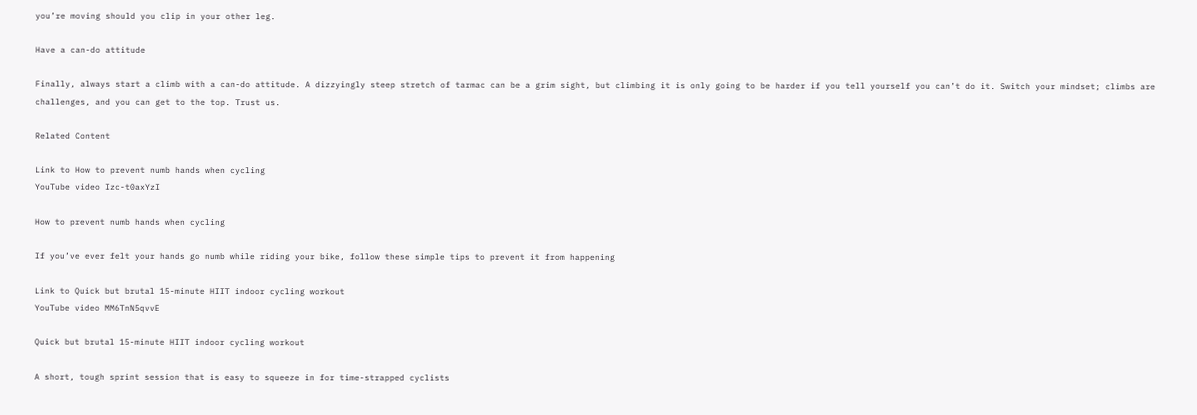you’re moving should you clip in your other leg.

Have a can-do attitude

Finally, always start a climb with a can-do attitude. A dizzyingly steep stretch of tarmac can be a grim sight, but climbing it is only going to be harder if you tell yourself you can’t do it. Switch your mindset; climbs are challenges, and you can get to the top. Trust us.

Related Content

Link to How to prevent numb hands when cycling
YouTube video Izc-t0axYzI

How to prevent numb hands when cycling

If you’ve ever felt your hands go numb while riding your bike, follow these simple tips to prevent it from happening

Link to Quick but brutal 15-minute HIIT indoor cycling workout
YouTube video MM6TnN5qvvE

Quick but brutal 15-minute HIIT indoor cycling workout

A short, tough sprint session that is easy to squeeze in for time-strapped cyclists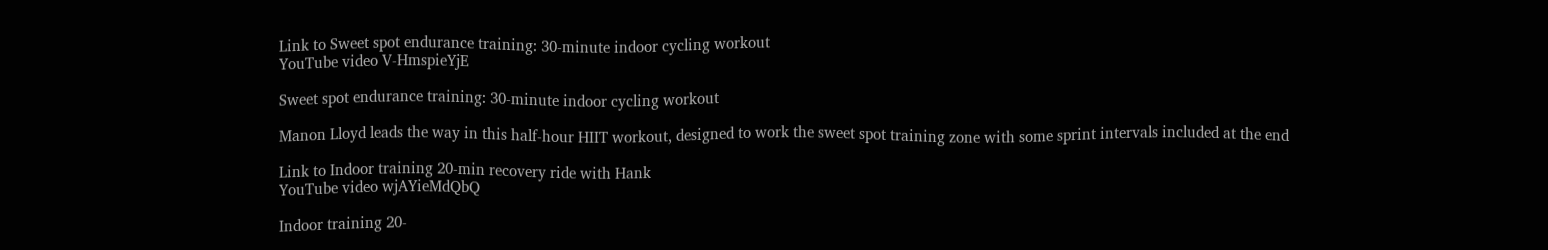Link to Sweet spot endurance training: 30-minute indoor cycling workout
YouTube video V-HmspieYjE

Sweet spot endurance training: 30-minute indoor cycling workout

Manon Lloyd leads the way in this half-hour HIIT workout, designed to work the sweet spot training zone with some sprint intervals included at the end

Link to Indoor training 20-min recovery ride with Hank
YouTube video wjAYieMdQbQ

Indoor training 20-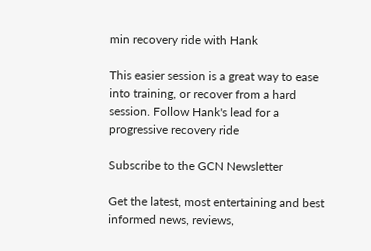min recovery ride with Hank

This easier session is a great way to ease into training, or recover from a hard session. Follow Hank's lead for a progressive recovery ride

Subscribe to the GCN Newsletter

Get the latest, most entertaining and best informed news, reviews,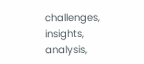challenges, insights, analysis,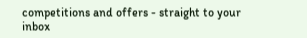competitions and offers - straight to your inbox